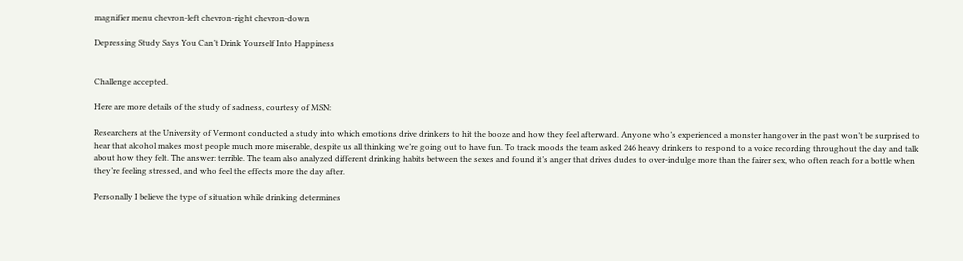magnifier menu chevron-left chevron-right chevron-down

Depressing Study Says You Can’t Drink Yourself Into Happiness


Challenge accepted.

Here are more details of the study of sadness, courtesy of MSN:

Researchers at the University of Vermont conducted a study into which emotions drive drinkers to hit the booze and how they feel afterward. Anyone who’s experienced a monster hangover in the past won’t be surprised to hear that alcohol makes most people much more miserable, despite us all thinking we’re going out to have fun. To track moods the team asked 246 heavy drinkers to respond to a voice recording throughout the day and talk about how they felt. The answer: terrible. The team also analyzed different drinking habits between the sexes and found it’s anger that drives dudes to over-indulge more than the fairer sex, who often reach for a bottle when they’re feeling stressed, and who feel the effects more the day after.

Personally I believe the type of situation while drinking determines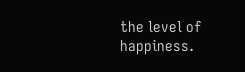the level of happiness.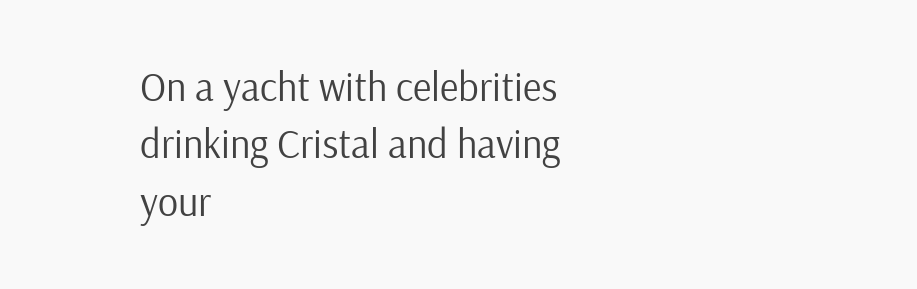On a yacht with celebrities drinking Cristal and having your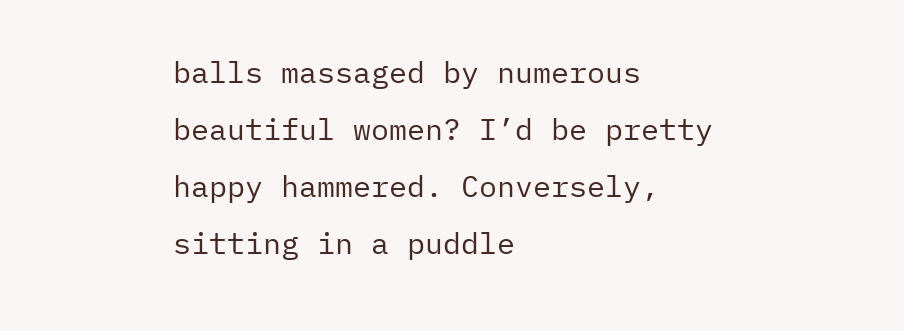balls massaged by numerous beautiful women? I’d be pretty happy hammered. Conversely, sitting in a puddle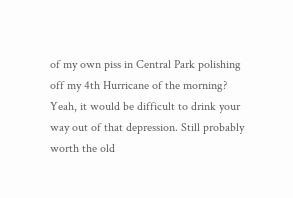of my own piss in Central Park polishing off my 4th Hurricane of the morning? Yeah, it would be difficult to drink your way out of that depression. Still probably worth the old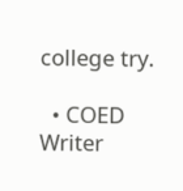college try.

  • COED Writer